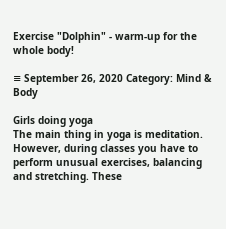Exercise "Dolphin" - warm-up for the whole body!

≡ September 26, 2020 Category: Mind & Body

Girls doing yoga
The main thing in yoga is meditation. However, during classes you have to perform unusual exercises, balancing and stretching. These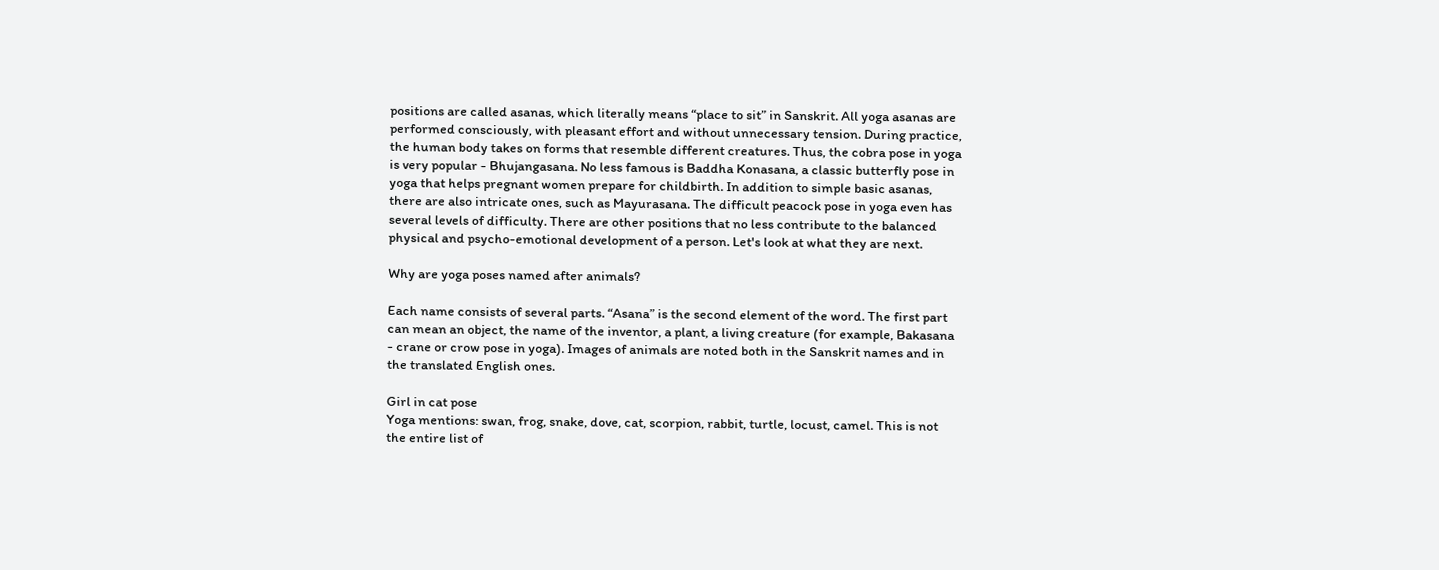positions are called asanas, which literally means “place to sit” in Sanskrit. All yoga asanas are performed consciously, with pleasant effort and without unnecessary tension. During practice, the human body takes on forms that resemble different creatures. Thus, the cobra pose in yoga is very popular - Bhujangasana. No less famous is Baddha Konasana, a classic butterfly pose in yoga that helps pregnant women prepare for childbirth. In addition to simple basic asanas, there are also intricate ones, such as Mayurasana. The difficult peacock pose in yoga even has several levels of difficulty. There are other positions that no less contribute to the balanced physical and psycho-emotional development of a person. Let's look at what they are next.

Why are yoga poses named after animals?

Each name consists of several parts. “Asana” is the second element of the word. The first part can mean an object, the name of the inventor, a plant, a living creature (for example, Bakasana - crane or crow pose in yoga). Images of animals are noted both in the Sanskrit names and in the translated English ones.

Girl in cat pose
Yoga mentions: swan, frog, snake, dove, cat, scorpion, rabbit, turtle, locust, camel. This is not the entire list of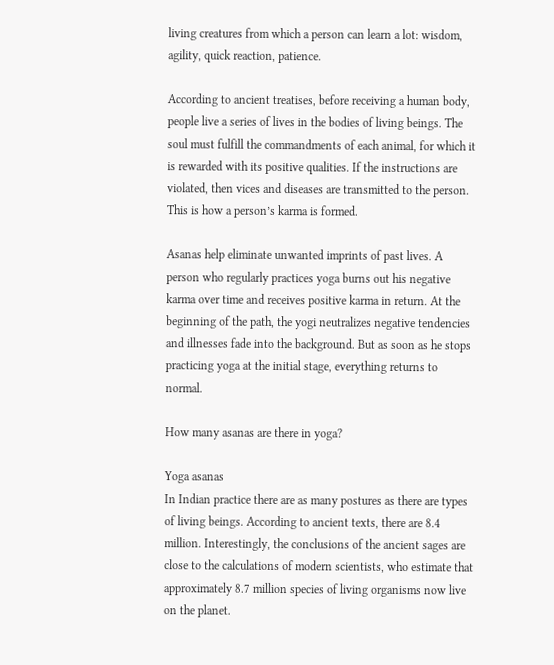living creatures from which a person can learn a lot: wisdom, agility, quick reaction, patience.

According to ancient treatises, before receiving a human body, people live a series of lives in the bodies of living beings. The soul must fulfill the commandments of each animal, for which it is rewarded with its positive qualities. If the instructions are violated, then vices and diseases are transmitted to the person. This is how a person’s karma is formed.

Asanas help eliminate unwanted imprints of past lives. A person who regularly practices yoga burns out his negative karma over time and receives positive karma in return. At the beginning of the path, the yogi neutralizes negative tendencies and illnesses fade into the background. But as soon as he stops practicing yoga at the initial stage, everything returns to normal.

How many asanas are there in yoga?

Yoga asanas
In Indian practice there are as many postures as there are types of living beings. According to ancient texts, there are 8.4 million. Interestingly, the conclusions of the ancient sages are close to the calculations of modern scientists, who estimate that approximately 8.7 million species of living organisms now live on the planet.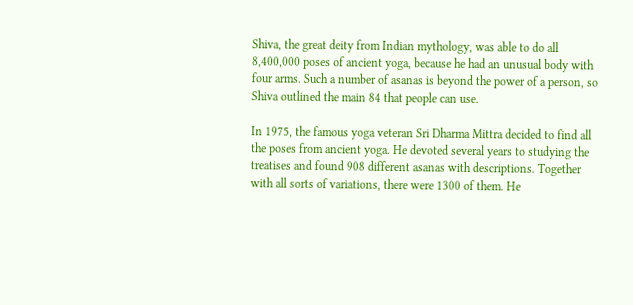Shiva, the great deity from Indian mythology, was able to do all 8,400,000 poses of ancient yoga, because he had an unusual body with four arms. Such a number of asanas is beyond the power of a person, so Shiva outlined the main 84 that people can use.

In 1975, the famous yoga veteran Sri Dharma Mittra decided to find all the poses from ancient yoga. He devoted several years to studying the treatises and found 908 different asanas with descriptions. Together with all sorts of variations, there were 1300 of them. He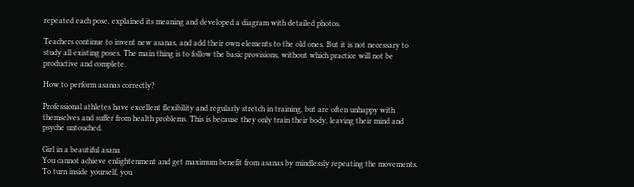repeated each pose, explained its meaning and developed a diagram with detailed photos.

Teachers continue to invent new asanas, and add their own elements to the old ones. But it is not necessary to study all existing poses. The main thing is to follow the basic provisions, without which practice will not be productive and complete.

How to perform asanas correctly?

Professional athletes have excellent flexibility and regularly stretch in training, but are often unhappy with themselves and suffer from health problems. This is because they only train their body, leaving their mind and psyche untouched.

Girl in a beautiful asana
You cannot achieve enlightenment and get maximum benefit from asanas by mindlessly repeating the movements. To turn inside yourself, you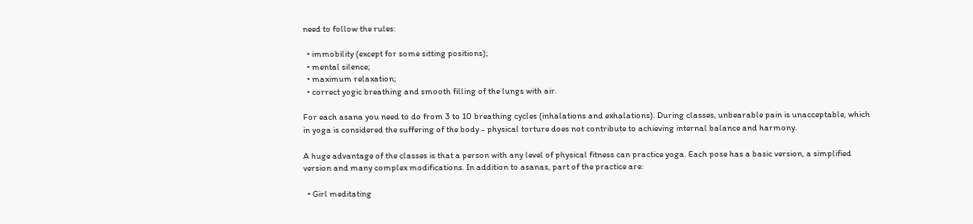need to follow the rules:

  • immobility (except for some sitting positions);
  • mental silence;
  • maximum relaxation;
  • correct yogic breathing and smooth filling of the lungs with air.

For each asana you need to do from 3 to 10 breathing cycles (inhalations and exhalations). During classes, unbearable pain is unacceptable, which in yoga is considered the suffering of the body - physical torture does not contribute to achieving internal balance and harmony.

A huge advantage of the classes is that a person with any level of physical fitness can practice yoga. Each pose has a basic version, a simplified version and many complex modifications. In addition to asanas, part of the practice are:

  • Girl meditating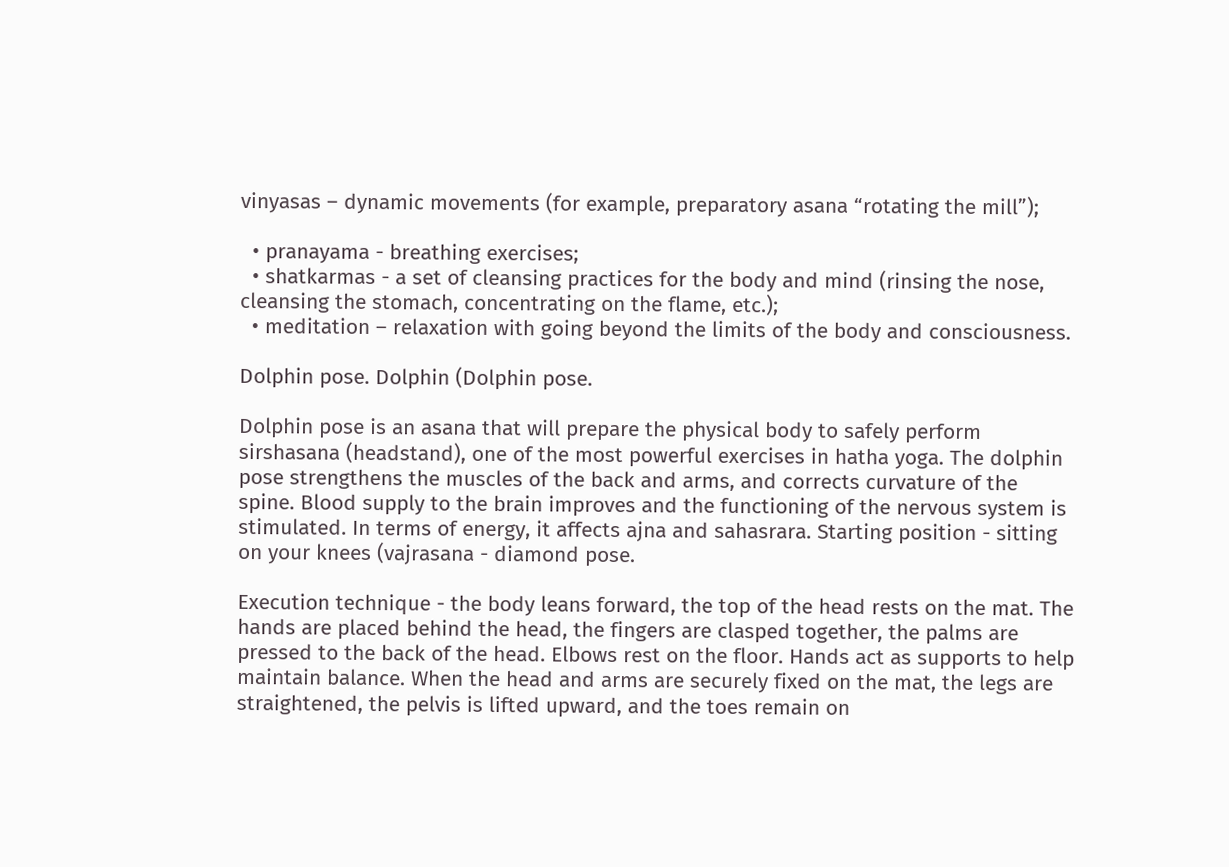vinyasas – dynamic movements (for example, preparatory asana “rotating the mill”);

  • pranayama - breathing exercises;
  • shatkarmas - a set of cleansing practices for the body and mind (rinsing the nose, cleansing the stomach, concentrating on the flame, etc.);
  • meditation – relaxation with going beyond the limits of the body and consciousness.

Dolphin pose. Dolphin (Dolphin pose.

Dolphin pose is an asana that will prepare the physical body to safely perform sirshasana (headstand), one of the most powerful exercises in hatha yoga. The dolphin pose strengthens the muscles of the back and arms, and corrects curvature of the spine. Blood supply to the brain improves and the functioning of the nervous system is stimulated. In terms of energy, it affects ajna and sahasrara. Starting position - sitting on your knees (vajrasana - diamond pose.

Execution technique - the body leans forward, the top of the head rests on the mat. The hands are placed behind the head, the fingers are clasped together, the palms are pressed to the back of the head. Elbows rest on the floor. Hands act as supports to help maintain balance. When the head and arms are securely fixed on the mat, the legs are straightened, the pelvis is lifted upward, and the toes remain on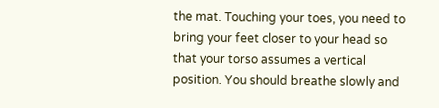the mat. Touching your toes, you need to bring your feet closer to your head so that your torso assumes a vertical position. You should breathe slowly and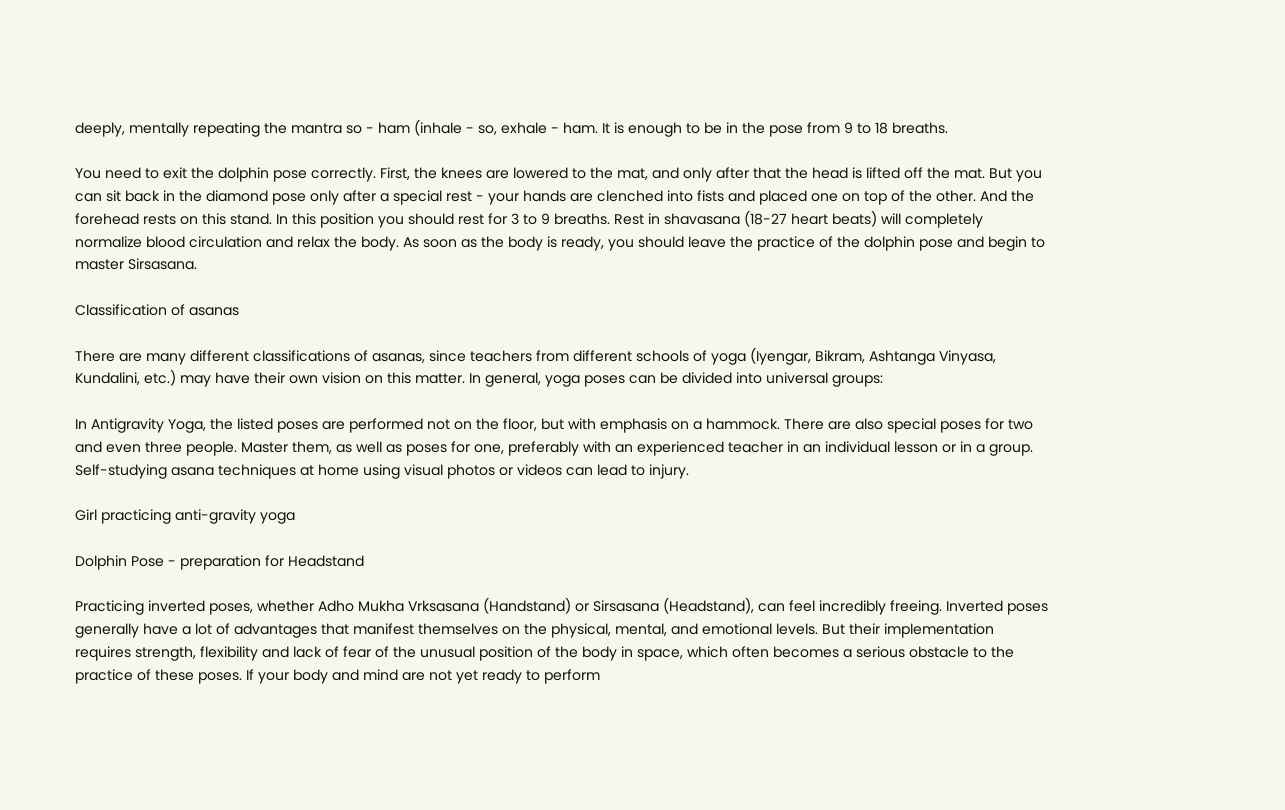deeply, mentally repeating the mantra so - ham (inhale - so, exhale - ham. It is enough to be in the pose from 9 to 18 breaths.

You need to exit the dolphin pose correctly. First, the knees are lowered to the mat, and only after that the head is lifted off the mat. But you can sit back in the diamond pose only after a special rest - your hands are clenched into fists and placed one on top of the other. And the forehead rests on this stand. In this position you should rest for 3 to 9 breaths. Rest in shavasana (18-27 heart beats) will completely normalize blood circulation and relax the body. As soon as the body is ready, you should leave the practice of the dolphin pose and begin to master Sirsasana.

Classification of asanas

There are many different classifications of asanas, since teachers from different schools of yoga (Iyengar, Bikram, Ashtanga Vinyasa, Kundalini, etc.) may have their own vision on this matter. In general, yoga poses can be divided into universal groups:

In Antigravity Yoga, the listed poses are performed not on the floor, but with emphasis on a hammock. There are also special poses for two and even three people. Master them, as well as poses for one, preferably with an experienced teacher in an individual lesson or in a group. Self-studying asana techniques at home using visual photos or videos can lead to injury.

Girl practicing anti-gravity yoga

Dolphin Pose - preparation for Headstand

Practicing inverted poses, whether Adho Mukha Vrksasana (Handstand) or Sirsasana (Headstand), can feel incredibly freeing. Inverted poses generally have a lot of advantages that manifest themselves on the physical, mental, and emotional levels. But their implementation requires strength, flexibility and lack of fear of the unusual position of the body in space, which often becomes a serious obstacle to the practice of these poses. If your body and mind are not yet ready to perform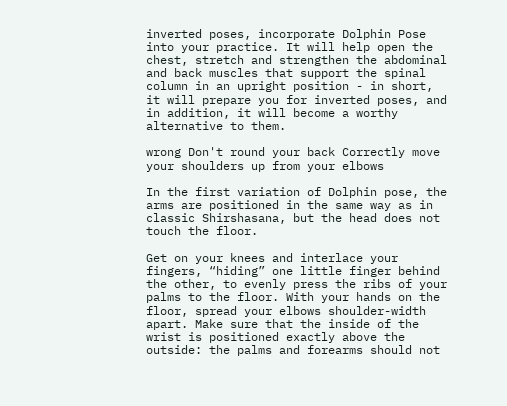inverted poses, incorporate Dolphin Pose into your practice. It will help open the chest, stretch and strengthen the abdominal and back muscles that support the spinal column in an upright position - in short, it will prepare you for inverted poses, and in addition, it will become a worthy alternative to them.

wrong Don't round your back Correctly move your shoulders up from your elbows

In the first variation of Dolphin pose, the arms are positioned in the same way as in classic Shirshasana, but the head does not touch the floor.

Get on your knees and interlace your fingers, “hiding” one little finger behind the other, to evenly press the ribs of your palms to the floor. With your hands on the floor, spread your elbows shoulder-width apart. Make sure that the inside of the wrist is positioned exactly above the outside: the palms and forearms should not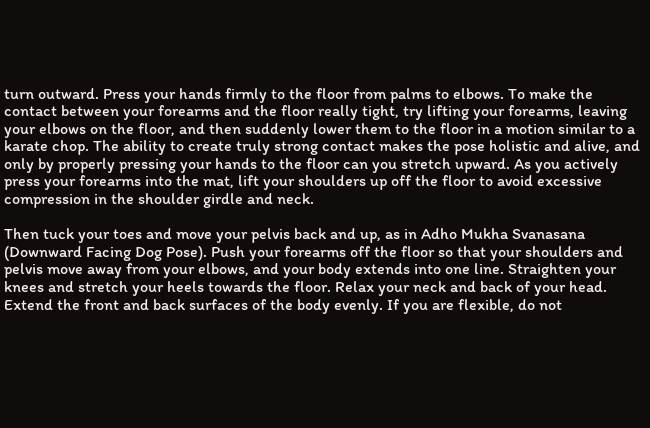turn outward. Press your hands firmly to the floor from palms to elbows. To make the contact between your forearms and the floor really tight, try lifting your forearms, leaving your elbows on the floor, and then suddenly lower them to the floor in a motion similar to a karate chop. The ability to create truly strong contact makes the pose holistic and alive, and only by properly pressing your hands to the floor can you stretch upward. As you actively press your forearms into the mat, lift your shoulders up off the floor to avoid excessive compression in the shoulder girdle and neck.

Then tuck your toes and move your pelvis back and up, as in Adho Mukha Svanasana (Downward Facing Dog Pose). Push your forearms off the floor so that your shoulders and pelvis move away from your elbows, and your body extends into one line. Straighten your knees and stretch your heels towards the floor. Relax your neck and back of your head. Extend the front and back surfaces of the body evenly. If you are flexible, do not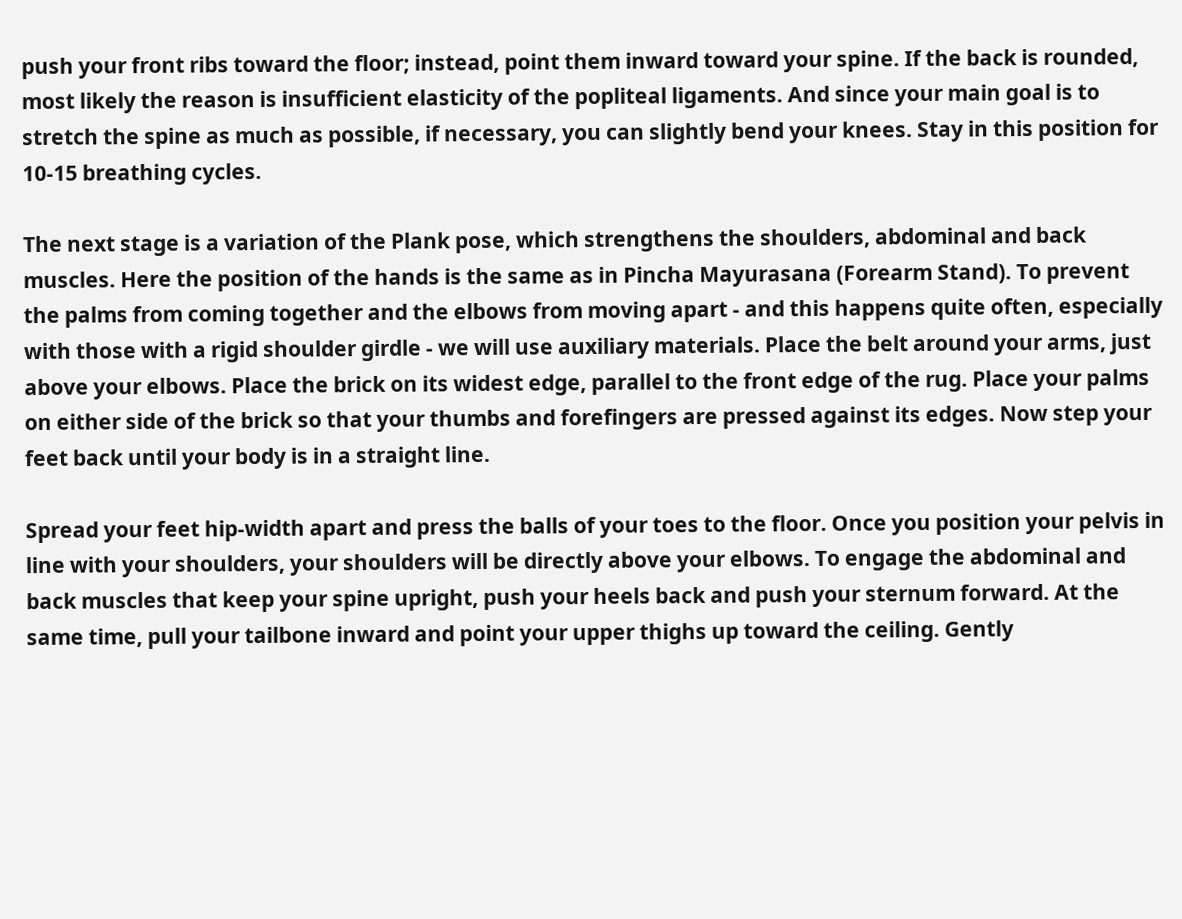push your front ribs toward the floor; instead, point them inward toward your spine. If the back is rounded, most likely the reason is insufficient elasticity of the popliteal ligaments. And since your main goal is to stretch the spine as much as possible, if necessary, you can slightly bend your knees. Stay in this position for 10-15 breathing cycles.

The next stage is a variation of the Plank pose, which strengthens the shoulders, abdominal and back muscles. Here the position of the hands is the same as in Pincha Mayurasana (Forearm Stand). To prevent the palms from coming together and the elbows from moving apart - and this happens quite often, especially with those with a rigid shoulder girdle - we will use auxiliary materials. Place the belt around your arms, just above your elbows. Place the brick on its widest edge, parallel to the front edge of the rug. Place your palms on either side of the brick so that your thumbs and forefingers are pressed against its edges. Now step your feet back until your body is in a straight line.

Spread your feet hip-width apart and press the balls of your toes to the floor. Once you position your pelvis in line with your shoulders, your shoulders will be directly above your elbows. To engage the abdominal and back muscles that keep your spine upright, push your heels back and push your sternum forward. At the same time, pull your tailbone inward and point your upper thighs up toward the ceiling. Gently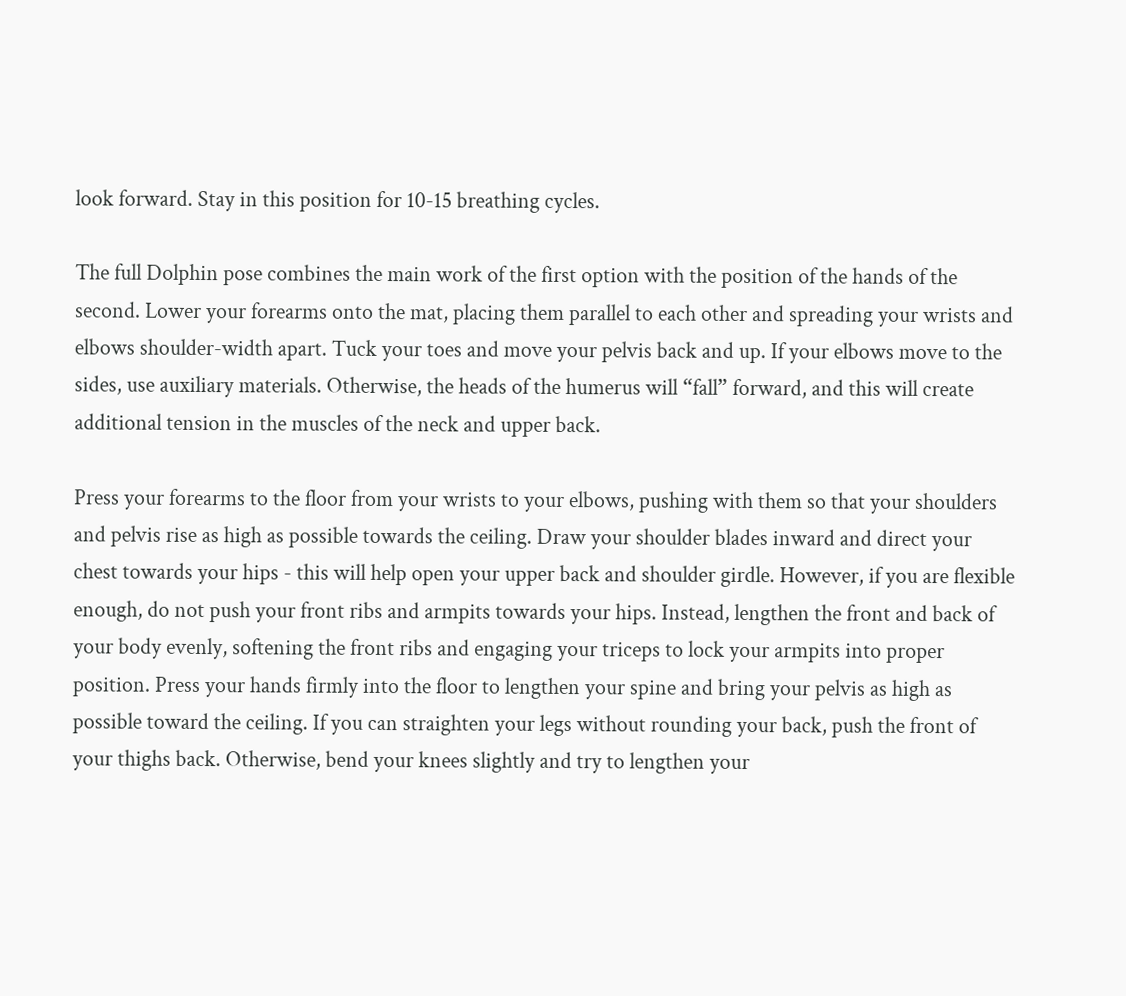look forward. Stay in this position for 10-15 breathing cycles.

The full Dolphin pose combines the main work of the first option with the position of the hands of the second. Lower your forearms onto the mat, placing them parallel to each other and spreading your wrists and elbows shoulder-width apart. Tuck your toes and move your pelvis back and up. If your elbows move to the sides, use auxiliary materials. Otherwise, the heads of the humerus will “fall” forward, and this will create additional tension in the muscles of the neck and upper back.

Press your forearms to the floor from your wrists to your elbows, pushing with them so that your shoulders and pelvis rise as high as possible towards the ceiling. Draw your shoulder blades inward and direct your chest towards your hips - this will help open your upper back and shoulder girdle. However, if you are flexible enough, do not push your front ribs and armpits towards your hips. Instead, lengthen the front and back of your body evenly, softening the front ribs and engaging your triceps to lock your armpits into proper position. Press your hands firmly into the floor to lengthen your spine and bring your pelvis as high as possible toward the ceiling. If you can straighten your legs without rounding your back, push the front of your thighs back. Otherwise, bend your knees slightly and try to lengthen your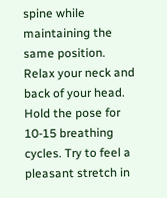spine while maintaining the same position. Relax your neck and back of your head. Hold the pose for 10-15 breathing cycles. Try to feel a pleasant stretch in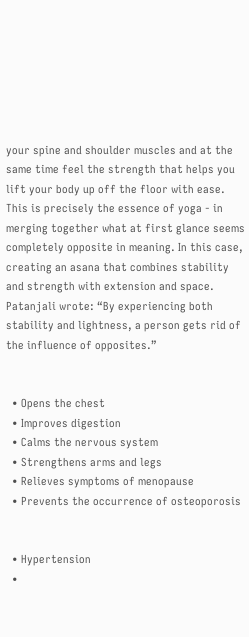your spine and shoulder muscles and at the same time feel the strength that helps you lift your body up off the floor with ease. This is precisely the essence of yoga - in merging together what at first glance seems completely opposite in meaning. In this case, creating an asana that combines stability and strength with extension and space. Patanjali wrote: “By experiencing both stability and lightness, a person gets rid of the influence of opposites.”


  • Opens the chest
  • Improves digestion
  • Calms the nervous system
  • Strengthens arms and legs
  • Relieves symptoms of menopause
  • Prevents the occurrence of osteoporosis


  • Hypertension
  •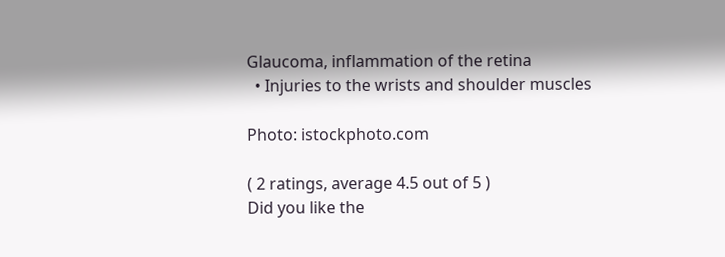Glaucoma, inflammation of the retina
  • Injuries to the wrists and shoulder muscles

Photo: istockphoto.com

( 2 ratings, average 4.5 out of 5 )
Did you like the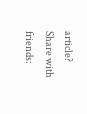article? Share with friends: